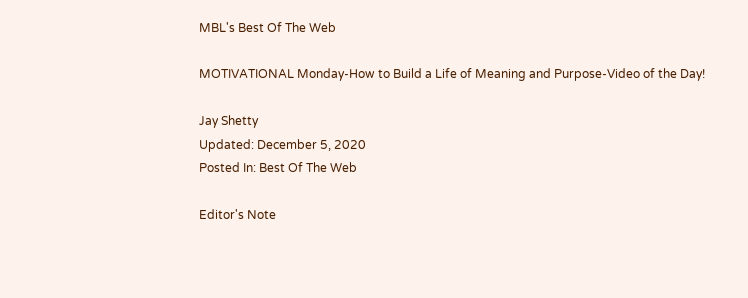MBL's Best Of The Web

MOTIVATIONAL Monday-How to Build a Life of Meaning and Purpose-Video of the Day!

Jay Shetty
Updated: December 5, 2020
Posted In: Best Of The Web

Editor's Note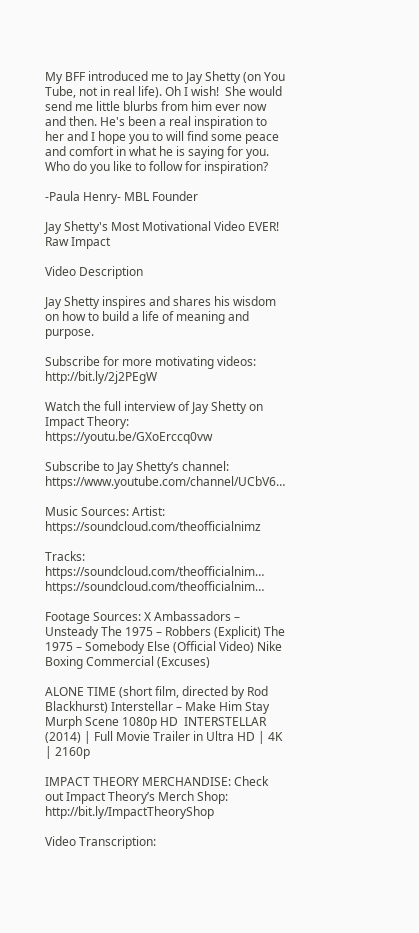My BFF introduced me to Jay Shetty (on You Tube, not in real life). Oh I wish!  She would send me little blurbs from him ever now and then. He's been a real inspiration to her and I hope you to will find some peace and comfort in what he is saying for you. Who do you like to follow for inspiration?

-Paula Henry- MBL Founder

Jay Shetty's Most Motivational Video EVER! Raw Impact

Video Description

Jay Shetty inspires and shares his wisdom on how to build a life of meaning and purpose.

Subscribe for more motivating videos: http://bit.ly/2j2PEgW

Watch the full interview of Jay Shetty on Impact Theory: https://youtu.be/GXoErccq0vw

Subscribe to Jay Shetty’s channel: https://www.youtube.com/channel/UCbV6…

Music Sources: Artist: https://soundcloud.com/theofficialnimz

Tracks: https://soundcloud.com/theofficialnim… https://soundcloud.com/theofficialnim…

Footage Sources: X Ambassadors – Unsteady The 1975 – Robbers (Explicit) The 1975 – Somebody Else (Official Video) Nike Boxing Commercial (Excuses)

ALONE TIME (short film, directed by Rod Blackhurst) Interstellar – Make Him Stay Murph Scene 1080p HD  INTERSTELLAR (2014) | Full Movie Trailer in Ultra HD | 4K | 2160p

IMPACT THEORY MERCHANDISE: Check out Impact Theory’s Merch Shop: http://bit.ly/ImpactTheoryShop

Video Transcription: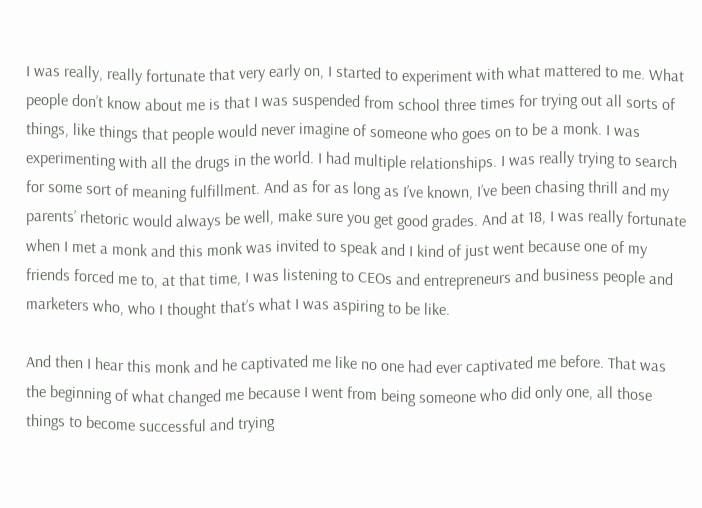I was really, really fortunate that very early on, I started to experiment with what mattered to me. What people don’t know about me is that I was suspended from school three times for trying out all sorts of things, like things that people would never imagine of someone who goes on to be a monk. I was experimenting with all the drugs in the world. I had multiple relationships. I was really trying to search for some sort of meaning fulfillment. And as for as long as I’ve known, I’ve been chasing thrill and my parents’ rhetoric would always be well, make sure you get good grades. And at 18, I was really fortunate when I met a monk and this monk was invited to speak and I kind of just went because one of my friends forced me to, at that time, I was listening to CEOs and entrepreneurs and business people and marketers who, who I thought that’s what I was aspiring to be like.

And then I hear this monk and he captivated me like no one had ever captivated me before. That was the beginning of what changed me because I went from being someone who did only one, all those things to become successful and trying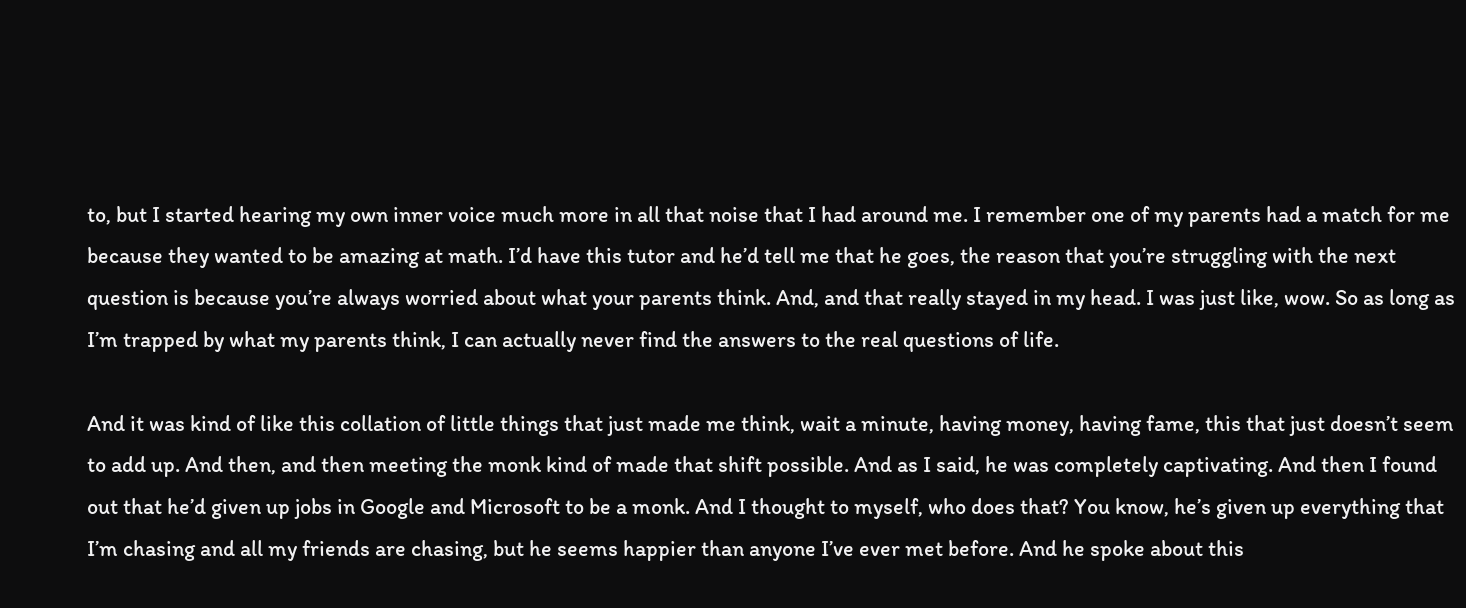to, but I started hearing my own inner voice much more in all that noise that I had around me. I remember one of my parents had a match for me because they wanted to be amazing at math. I’d have this tutor and he’d tell me that he goes, the reason that you’re struggling with the next question is because you’re always worried about what your parents think. And, and that really stayed in my head. I was just like, wow. So as long as I’m trapped by what my parents think, I can actually never find the answers to the real questions of life.

And it was kind of like this collation of little things that just made me think, wait a minute, having money, having fame, this that just doesn’t seem to add up. And then, and then meeting the monk kind of made that shift possible. And as I said, he was completely captivating. And then I found out that he’d given up jobs in Google and Microsoft to be a monk. And I thought to myself, who does that? You know, he’s given up everything that I’m chasing and all my friends are chasing, but he seems happier than anyone I’ve ever met before. And he spoke about this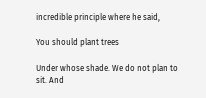incredible principle where he said,

You should plant trees

Under whose shade. We do not plan to sit. And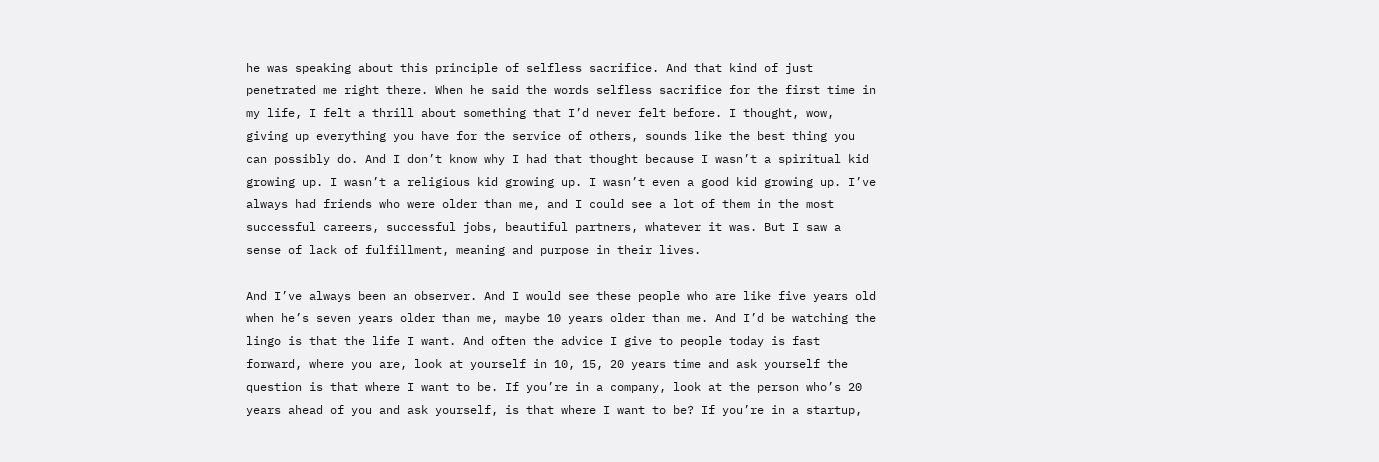he was speaking about this principle of selfless sacrifice. And that kind of just penetrated me right there. When he said the words selfless sacrifice for the first time in my life, I felt a thrill about something that I’d never felt before. I thought, wow, giving up everything you have for the service of others, sounds like the best thing you can possibly do. And I don’t know why I had that thought because I wasn’t a spiritual kid growing up. I wasn’t a religious kid growing up. I wasn’t even a good kid growing up. I’ve always had friends who were older than me, and I could see a lot of them in the most successful careers, successful jobs, beautiful partners, whatever it was. But I saw a sense of lack of fulfillment, meaning and purpose in their lives.

And I’ve always been an observer. And I would see these people who are like five years old when he’s seven years older than me, maybe 10 years older than me. And I’d be watching the lingo is that the life I want. And often the advice I give to people today is fast forward, where you are, look at yourself in 10, 15, 20 years time and ask yourself the question is that where I want to be. If you’re in a company, look at the person who’s 20 years ahead of you and ask yourself, is that where I want to be? If you’re in a startup,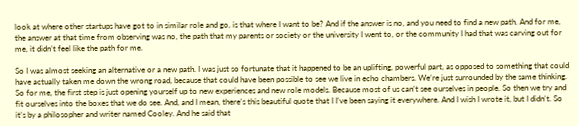look at where other startups have got to in similar role and go, is that where I want to be? And if the answer is no, and you need to find a new path. And for me, the answer at that time from observing was no, the path that my parents or society or the university I went to, or the community I had that was carving out for me, it didn’t feel like the path for me.

So I was almost seeking an alternative or a new path. I was just so fortunate that it happened to be an uplifting, powerful part, as opposed to something that could have actually taken me down the wrong road, because that could have been possible to see we live in echo chambers. We’re just surrounded by the same thinking. So for me, the first step is just opening yourself up to new experiences and new role models. Because most of us can’t see ourselves in people. So then we try and fit ourselves into the boxes that we do see. And, and I mean, there’s this beautiful quote that I I’ve been saying it everywhere. And I wish I wrote it, but I didn’t. So it’s by a philosopher and writer named Cooley. And he said that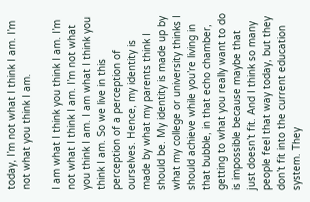today, I’m not what I think I am. I’m not what you think I am.

I am what I think you think I am. I’m not what I think I am. I’m not what you think I am. I am what I think you think I am. So we live in this perception of a perception of ourselves. Hence, my identity is made by what my parents think I should be. My identity is made up by what my college or university thinks I should achieve while you’re living in that bubble, in that echo chamber, getting to what you really want to do is impossible because maybe that just doesn’t fit. And I think so many people feel that way today, but they don’t fit into the current education system. They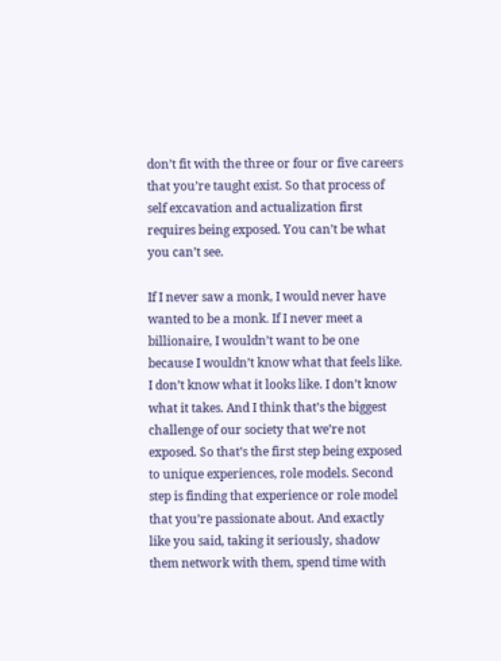don’t fit with the three or four or five careers that you’re taught exist. So that process of self excavation and actualization first requires being exposed. You can’t be what you can’t see.

If I never saw a monk, I would never have wanted to be a monk. If I never meet a billionaire, I wouldn’t want to be one because I wouldn’t know what that feels like. I don’t know what it looks like. I don’t know what it takes. And I think that’s the biggest challenge of our society that we’re not exposed. So that’s the first step being exposed to unique experiences, role models. Second step is finding that experience or role model that you’re passionate about. And exactly like you said, taking it seriously, shadow them network with them, spend time with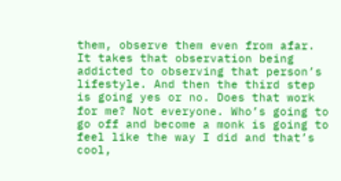them, observe them even from afar. It takes that observation being addicted to observing that person’s lifestyle. And then the third step is going yes or no. Does that work for me? Not everyone. Who’s going to go off and become a monk is going to feel like the way I did and that’s cool,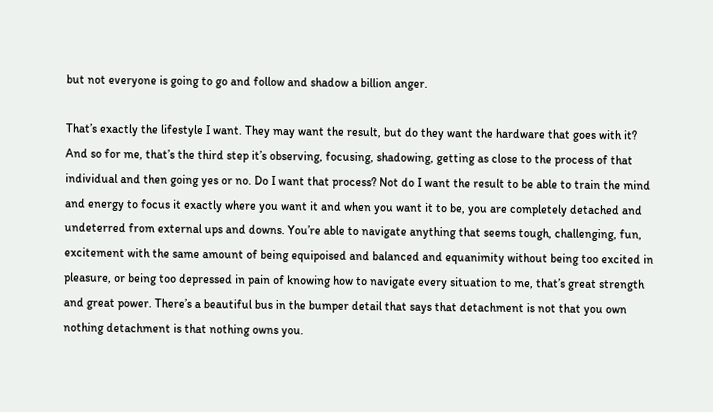but not everyone is going to go and follow and shadow a billion anger.

That’s exactly the lifestyle I want. They may want the result, but do they want the hardware that goes with it? And so for me, that’s the third step it’s observing, focusing, shadowing, getting as close to the process of that individual and then going yes or no. Do I want that process? Not do I want the result to be able to train the mind and energy to focus it exactly where you want it and when you want it to be, you are completely detached and undeterred from external ups and downs. You’re able to navigate anything that seems tough, challenging, fun, excitement with the same amount of being equipoised and balanced and equanimity without being too excited in pleasure, or being too depressed in pain of knowing how to navigate every situation to me, that’s great strength and great power. There’s a beautiful bus in the bumper detail that says that detachment is not that you own nothing detachment is that nothing owns you.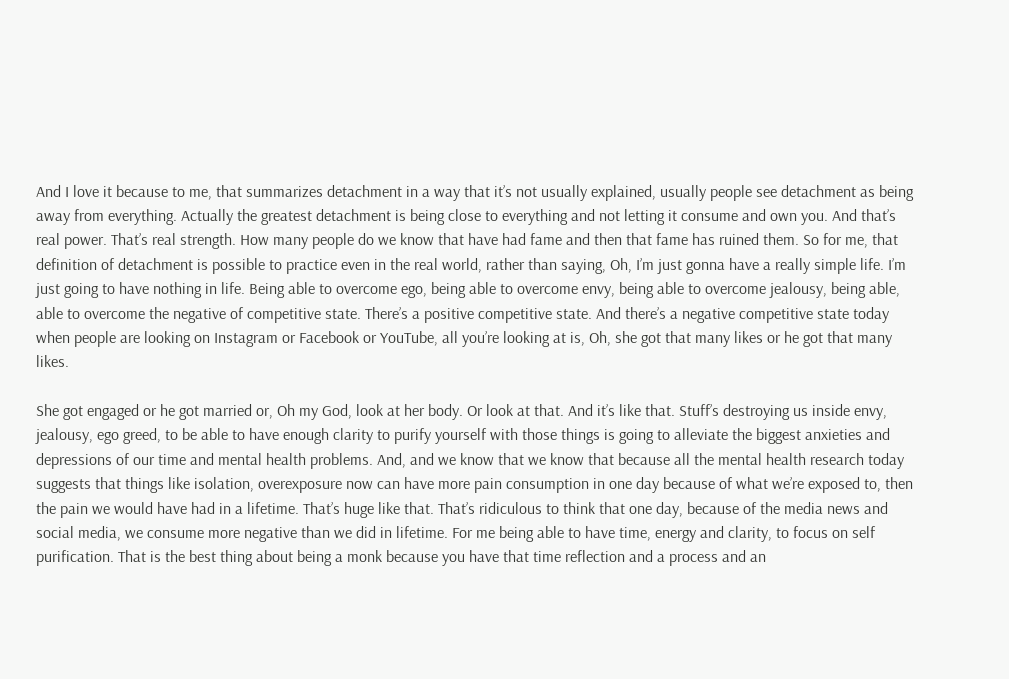And I love it because to me, that summarizes detachment in a way that it’s not usually explained, usually people see detachment as being away from everything. Actually the greatest detachment is being close to everything and not letting it consume and own you. And that’s real power. That’s real strength. How many people do we know that have had fame and then that fame has ruined them. So for me, that definition of detachment is possible to practice even in the real world, rather than saying, Oh, I’m just gonna have a really simple life. I’m just going to have nothing in life. Being able to overcome ego, being able to overcome envy, being able to overcome jealousy, being able, able to overcome the negative of competitive state. There’s a positive competitive state. And there’s a negative competitive state today when people are looking on Instagram or Facebook or YouTube, all you’re looking at is, Oh, she got that many likes or he got that many likes.

She got engaged or he got married or, Oh my God, look at her body. Or look at that. And it’s like that. Stuff’s destroying us inside envy, jealousy, ego greed, to be able to have enough clarity to purify yourself with those things is going to alleviate the biggest anxieties and depressions of our time and mental health problems. And, and we know that we know that because all the mental health research today suggests that things like isolation, overexposure now can have more pain consumption in one day because of what we’re exposed to, then the pain we would have had in a lifetime. That’s huge like that. That’s ridiculous to think that one day, because of the media news and social media, we consume more negative than we did in lifetime. For me being able to have time, energy and clarity, to focus on self purification. That is the best thing about being a monk because you have that time reflection and a process and an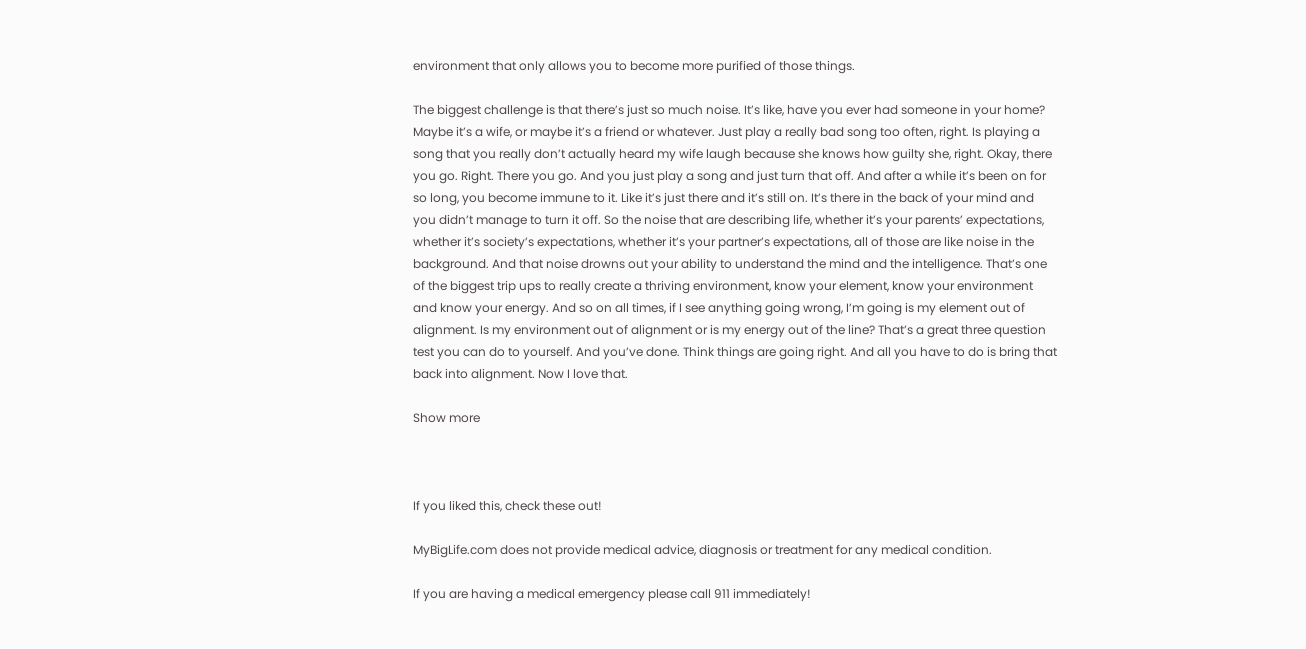environment that only allows you to become more purified of those things.

The biggest challenge is that there’s just so much noise. It’s like, have you ever had someone in your home? Maybe it’s a wife, or maybe it’s a friend or whatever. Just play a really bad song too often, right. Is playing a song that you really don’t actually heard my wife laugh because she knows how guilty she, right. Okay, there you go. Right. There you go. And you just play a song and just turn that off. And after a while it’s been on for so long, you become immune to it. Like it’s just there and it’s still on. It’s there in the back of your mind and you didn’t manage to turn it off. So the noise that are describing life, whether it’s your parents’ expectations, whether it’s society’s expectations, whether it’s your partner’s expectations, all of those are like noise in the background. And that noise drowns out your ability to understand the mind and the intelligence. That’s one of the biggest trip ups to really create a thriving environment, know your element, know your environment and know your energy. And so on all times, if I see anything going wrong, I’m going is my element out of alignment. Is my environment out of alignment or is my energy out of the line? That’s a great three question test you can do to yourself. And you’ve done. Think things are going right. And all you have to do is bring that back into alignment. Now I love that.

Show more



If you liked this, check these out!

MyBigLife.com does not provide medical advice, diagnosis or treatment for any medical condition.

If you are having a medical emergency please call 911 immediately!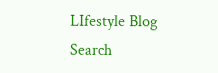LIfestyle Blog Search